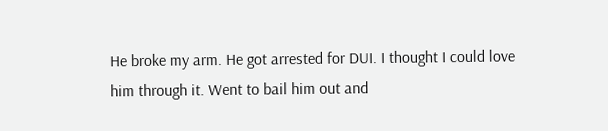He broke my arm. He got arrested for DUI. I thought I could love him through it. Went to bail him out and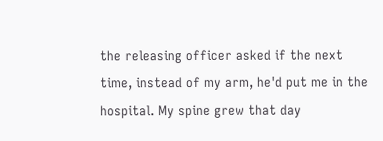the releasing officer asked if the next time, instead of my arm, he'd put me in the hospital. My spine grew that day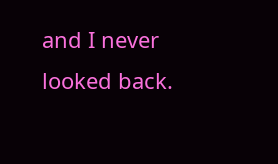and I never looked back.